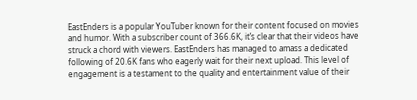EastEnders is a popular YouTuber known for their content focused on movies and humor. With a subscriber count of 366.6K, it’s clear that their videos have struck a chord with viewers. EastEnders has managed to amass a dedicated following of 20.6K fans who eagerly wait for their next upload. This level of engagement is a testament to the quality and entertainment value of their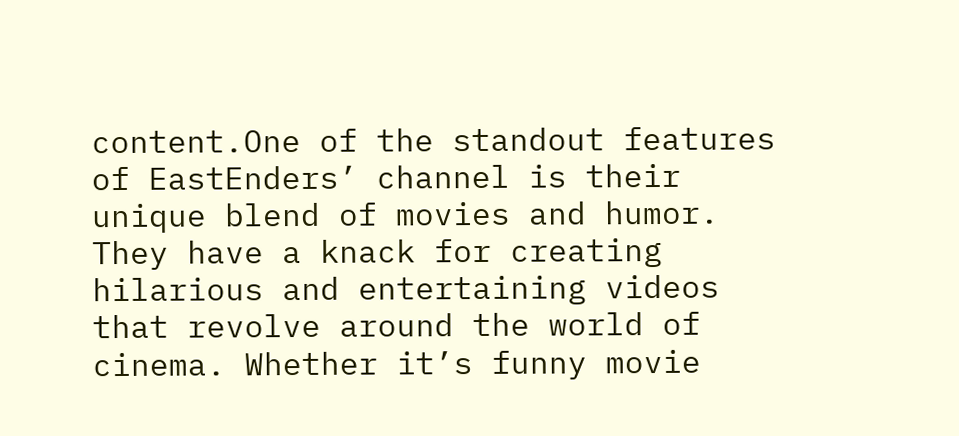content.One of the standout features of EastEnders’ channel is their unique blend of movies and humor. They have a knack for creating hilarious and entertaining videos that revolve around the world of cinema. Whether it’s funny movie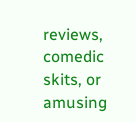reviews, comedic skits, or amusing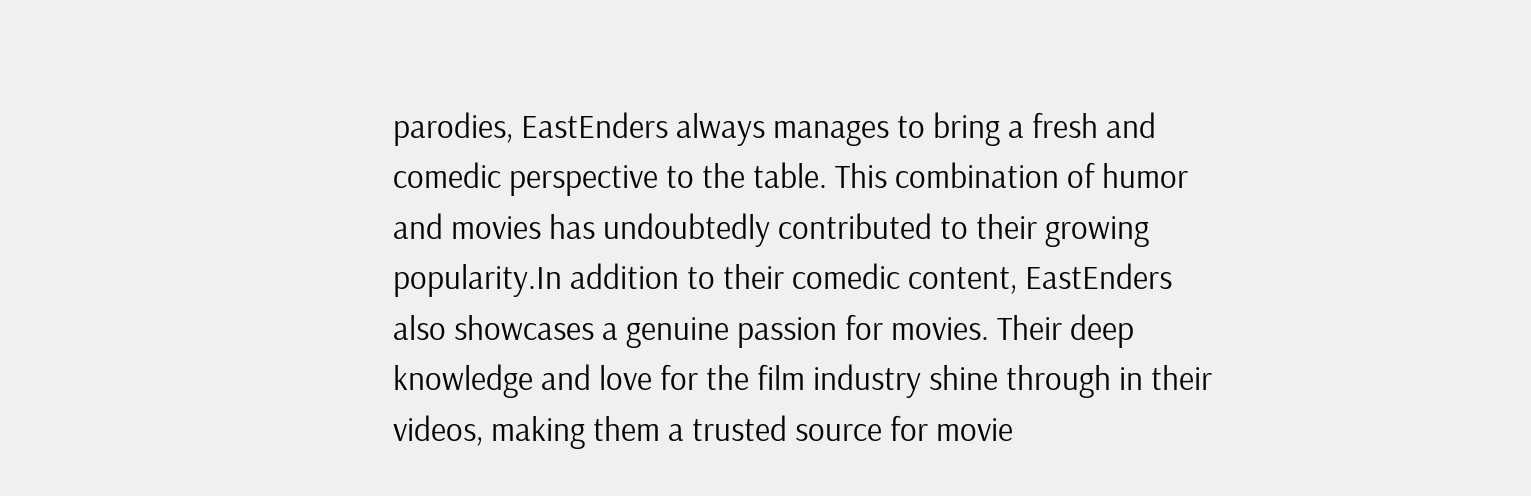parodies, EastEnders always manages to bring a fresh and comedic perspective to the table. This combination of humor and movies has undoubtedly contributed to their growing popularity.In addition to their comedic content, EastEnders also showcases a genuine passion for movies. Their deep knowledge and love for the film industry shine through in their videos, making them a trusted source for movie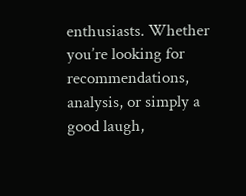enthusiasts. Whether you’re looking for recommendations, analysis, or simply a good laugh,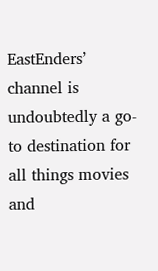EastEnders’ channel is undoubtedly a go-to destination for all things movies and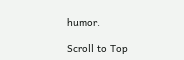humor.

Scroll to Top